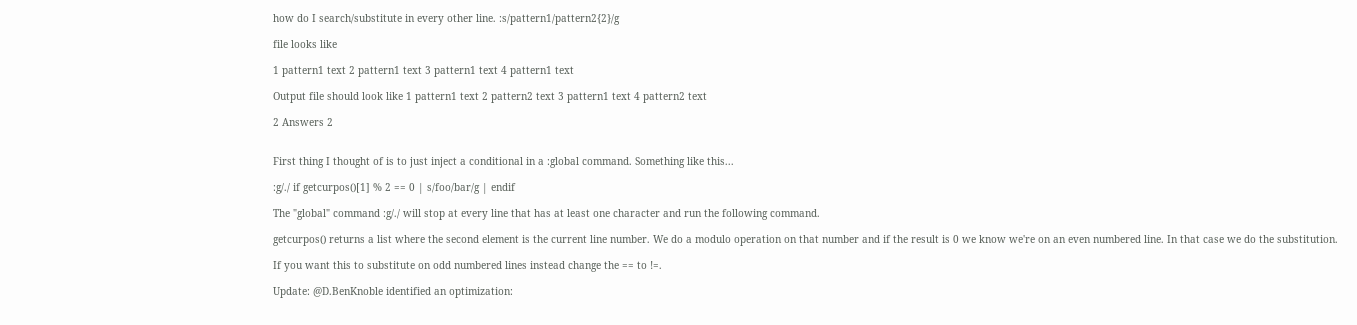how do I search/substitute in every other line. :s/pattern1/pattern2{2}/g

file looks like

1 pattern1 text 2 pattern1 text 3 pattern1 text 4 pattern1 text

Output file should look like 1 pattern1 text 2 pattern2 text 3 pattern1 text 4 pattern2 text

2 Answers 2


First thing I thought of is to just inject a conditional in a :global command. Something like this...

:g/./ if getcurpos()[1] % 2 == 0 | s/foo/bar/g | endif

The "global" command :g/./ will stop at every line that has at least one character and run the following command.

getcurpos() returns a list where the second element is the current line number. We do a modulo operation on that number and if the result is 0 we know we're on an even numbered line. In that case we do the substitution.

If you want this to substitute on odd numbered lines instead change the == to !=.

Update: @D.BenKnoble identified an optimization: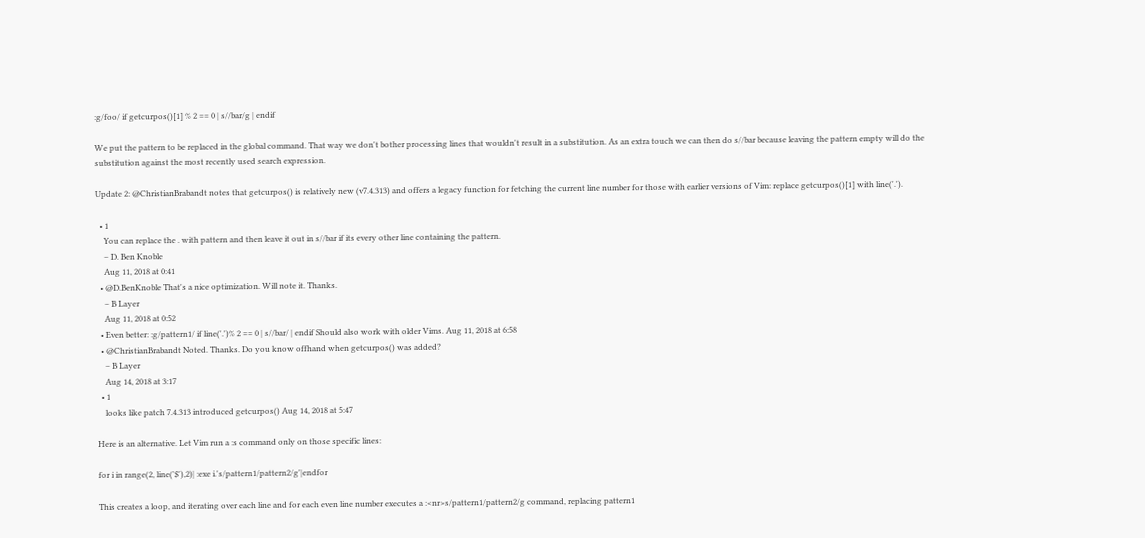:g/foo/ if getcurpos()[1] % 2 == 0 | s//bar/g | endif

We put the pattern to be replaced in the global command. That way we don't bother processing lines that wouldn't result in a substitution. As an extra touch we can then do s//bar because leaving the pattern empty will do the substitution against the most recently used search expression.

Update 2: @ChristianBrabandt notes that getcurpos() is relatively new (v7.4.313) and offers a legacy function for fetching the current line number for those with earlier versions of Vim: replace getcurpos()[1] with line('.').

  • 1
    You can replace the . with pattern and then leave it out in s//bar if its every other line containing the pattern.
    – D. Ben Knoble
    Aug 11, 2018 at 0:41
  • @D.BenKnoble That's a nice optimization. Will note it. Thanks.
    – B Layer
    Aug 11, 2018 at 0:52
  • Even better: :g/pattern1/ if line('.')% 2 == 0 | s//bar/ | endif Should also work with older Vims. Aug 11, 2018 at 6:58
  • @ChristianBrabandt Noted. Thanks. Do you know offhand when getcurpos() was added?
    – B Layer
    Aug 14, 2018 at 3:17
  • 1
    looks like patch 7.4.313 introduced getcurpos() Aug 14, 2018 at 5:47

Here is an alternative. Let Vim run a :s command only on those specific lines:

for i in range(2, line('$'),2)| :exe i.'s/pattern1/pattern2/g'|endfor

This creates a loop, and iterating over each line and for each even line number executes a :<nr>s/pattern1/pattern2/g command, replacing pattern1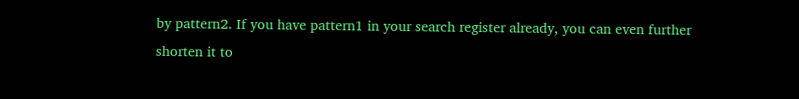by pattern2. If you have pattern1 in your search register already, you can even further shorten it to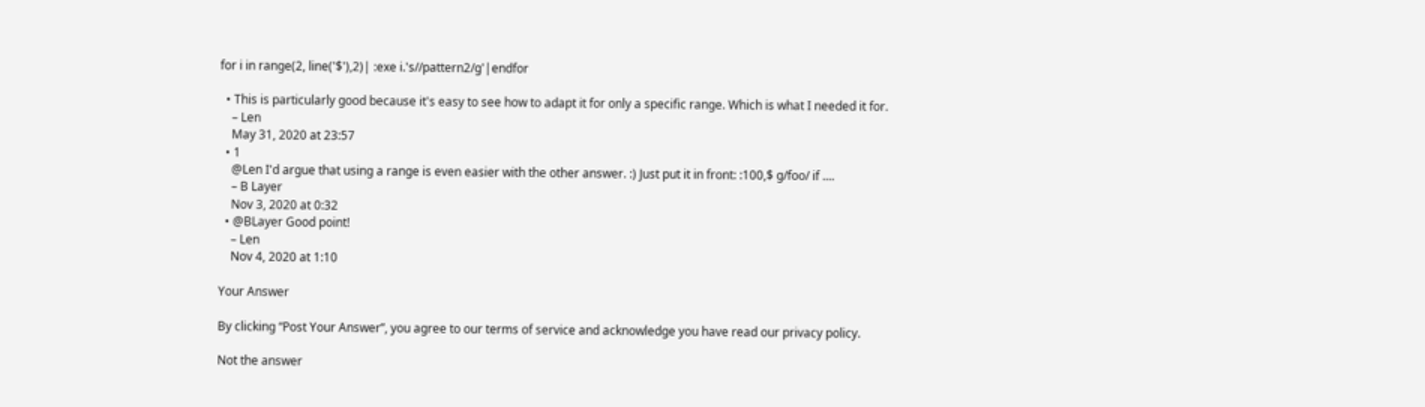for i in range(2, line('$'),2)| :exe i.'s//pattern2/g'|endfor

  • This is particularly good because it's easy to see how to adapt it for only a specific range. Which is what I needed it for.
    – Len
    May 31, 2020 at 23:57
  • 1
    @Len I'd argue that using a range is even easier with the other answer. :) Just put it in front: :100,$ g/foo/ if ....
    – B Layer
    Nov 3, 2020 at 0:32
  • @BLayer Good point!
    – Len
    Nov 4, 2020 at 1:10

Your Answer

By clicking “Post Your Answer”, you agree to our terms of service and acknowledge you have read our privacy policy.

Not the answer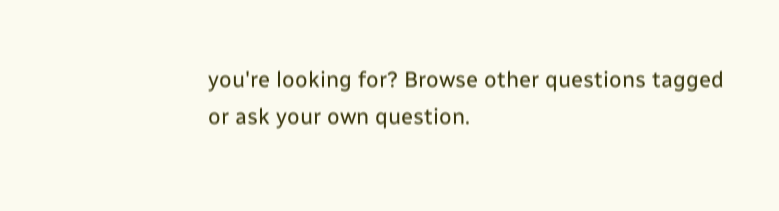you're looking for? Browse other questions tagged or ask your own question.